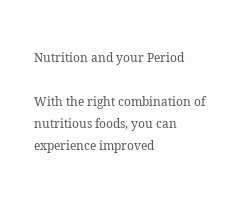Nutrition and your Period

With the right combination of nutritious foods, you can experience improved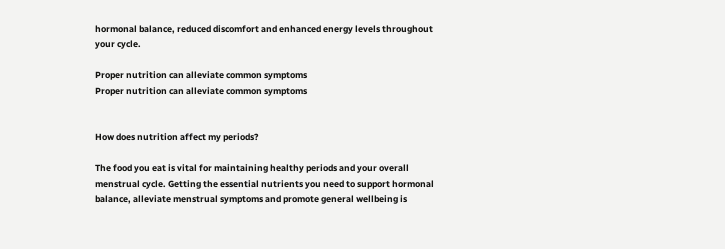hormonal balance, reduced discomfort and enhanced energy levels throughout your cycle.

Proper nutrition can alleviate common symptoms
Proper nutrition can alleviate common symptoms


How does nutrition affect my periods?

The food you eat is vital for maintaining healthy periods and your overall menstrual cycle. Getting the essential nutrients you need to support hormonal balance, alleviate menstrual symptoms and promote general wellbeing is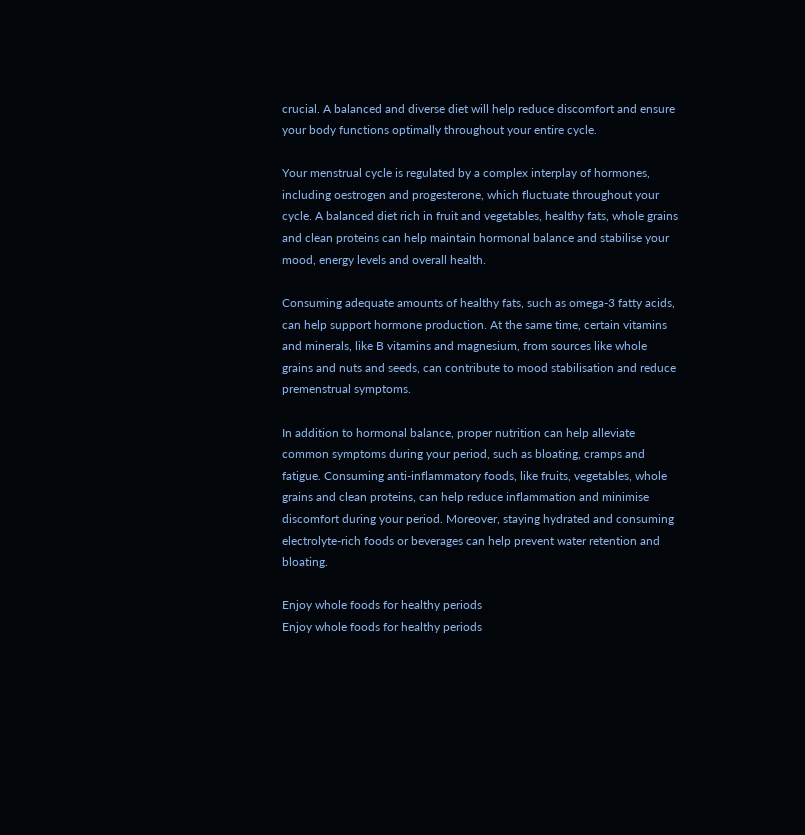crucial. A balanced and diverse diet will help reduce discomfort and ensure your body functions optimally throughout your entire cycle.

Your menstrual cycle is regulated by a complex interplay of hormones, including oestrogen and progesterone, which fluctuate throughout your cycle. A balanced diet rich in fruit and vegetables, healthy fats, whole grains and clean proteins can help maintain hormonal balance and stabilise your mood, energy levels and overall health.

Consuming adequate amounts of healthy fats, such as omega-3 fatty acids, can help support hormone production. At the same time, certain vitamins and minerals, like B vitamins and magnesium, from sources like whole grains and nuts and seeds, can contribute to mood stabilisation and reduce premenstrual symptoms.

In addition to hormonal balance, proper nutrition can help alleviate common symptoms during your period, such as bloating, cramps and fatigue. Consuming anti-inflammatory foods, like fruits, vegetables, whole grains and clean proteins, can help reduce inflammation and minimise discomfort during your period. Moreover, staying hydrated and consuming electrolyte-rich foods or beverages can help prevent water retention and bloating.

Enjoy whole foods for healthy periods
Enjoy whole foods for healthy periods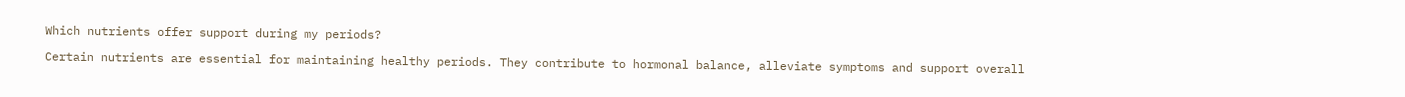Which nutrients offer support during my periods?

Certain nutrients are essential for maintaining healthy periods. They contribute to hormonal balance, alleviate symptoms and support overall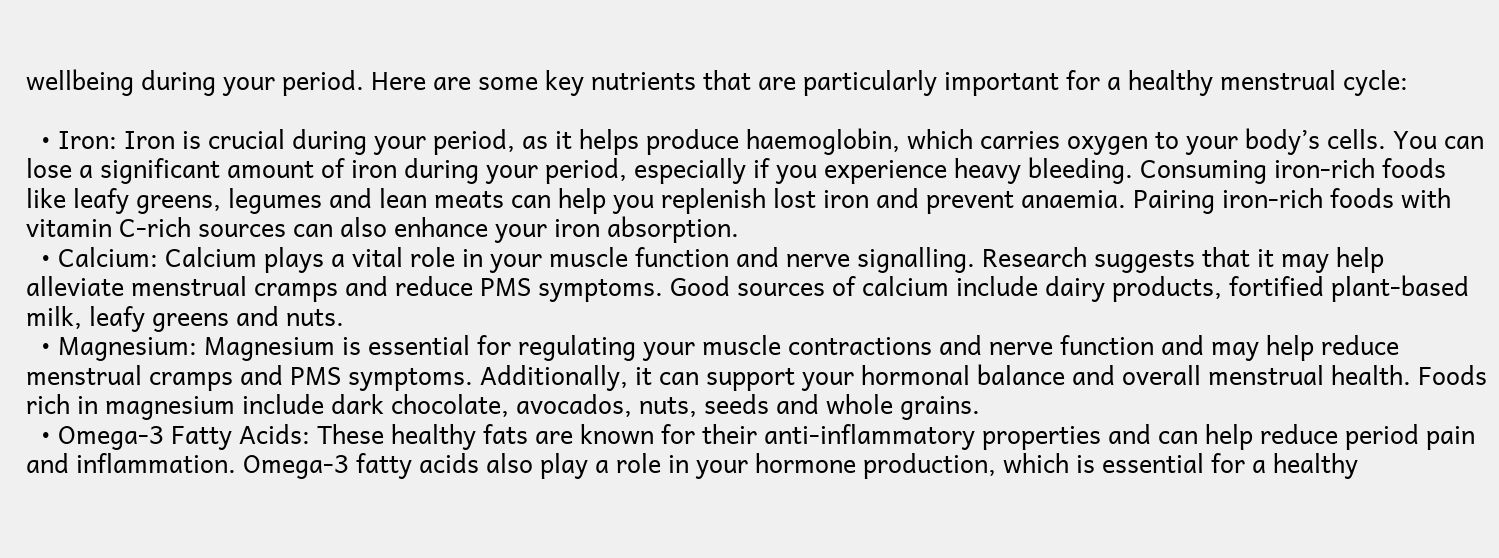wellbeing during your period. Here are some key nutrients that are particularly important for a healthy menstrual cycle:

  • Iron: Iron is crucial during your period, as it helps produce haemoglobin, which carries oxygen to your body’s cells. You can lose a significant amount of iron during your period, especially if you experience heavy bleeding. Consuming iron-rich foods like leafy greens, legumes and lean meats can help you replenish lost iron and prevent anaemia. Pairing iron-rich foods with vitamin C-rich sources can also enhance your iron absorption.
  • Calcium: Calcium plays a vital role in your muscle function and nerve signalling. Research suggests that it may help alleviate menstrual cramps and reduce PMS symptoms. Good sources of calcium include dairy products, fortified plant-based milk, leafy greens and nuts.
  • Magnesium: Magnesium is essential for regulating your muscle contractions and nerve function and may help reduce menstrual cramps and PMS symptoms. Additionally, it can support your hormonal balance and overall menstrual health. Foods rich in magnesium include dark chocolate, avocados, nuts, seeds and whole grains.
  • Omega-3 Fatty Acids: These healthy fats are known for their anti-inflammatory properties and can help reduce period pain and inflammation. Omega-3 fatty acids also play a role in your hormone production, which is essential for a healthy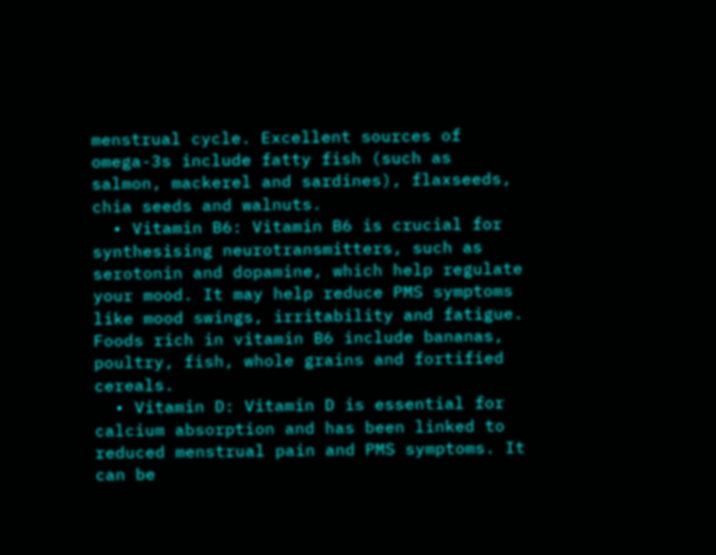menstrual cycle. Excellent sources of omega-3s include fatty fish (such as salmon, mackerel and sardines), flaxseeds, chia seeds and walnuts.
  • Vitamin B6: Vitamin B6 is crucial for synthesising neurotransmitters, such as serotonin and dopamine, which help regulate your mood. It may help reduce PMS symptoms like mood swings, irritability and fatigue. Foods rich in vitamin B6 include bananas, poultry, fish, whole grains and fortified cereals.
  • Vitamin D: Vitamin D is essential for calcium absorption and has been linked to reduced menstrual pain and PMS symptoms. It can be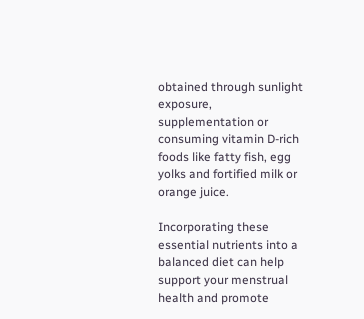obtained through sunlight exposure, supplementation or consuming vitamin D-rich foods like fatty fish, egg yolks and fortified milk or orange juice.

Incorporating these essential nutrients into a balanced diet can help support your menstrual health and promote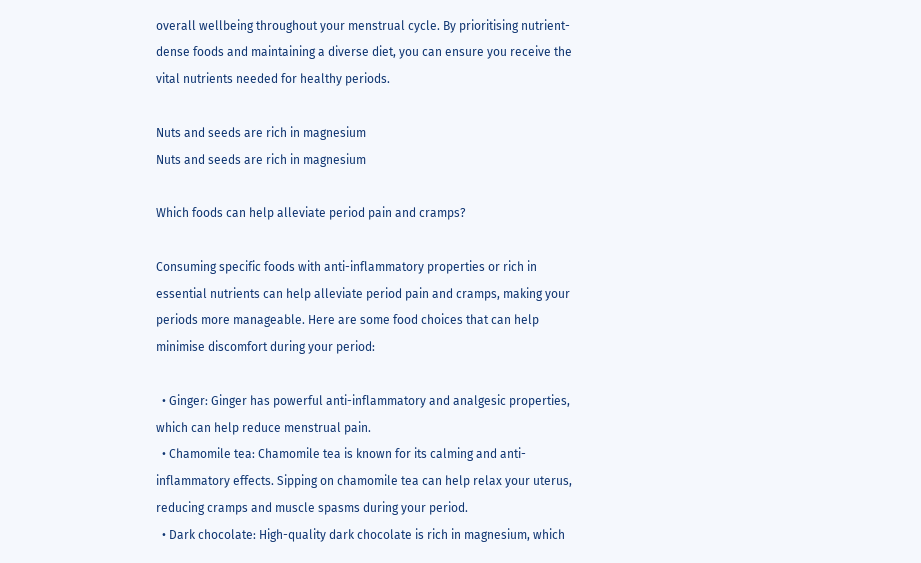overall wellbeing throughout your menstrual cycle. By prioritising nutrient-dense foods and maintaining a diverse diet, you can ensure you receive the vital nutrients needed for healthy periods.

Nuts and seeds are rich in magnesium
Nuts and seeds are rich in magnesium

Which foods can help alleviate period pain and cramps?

Consuming specific foods with anti-inflammatory properties or rich in essential nutrients can help alleviate period pain and cramps, making your periods more manageable. Here are some food choices that can help minimise discomfort during your period:

  • Ginger: Ginger has powerful anti-inflammatory and analgesic properties, which can help reduce menstrual pain.
  • Chamomile tea: Chamomile tea is known for its calming and anti-inflammatory effects. Sipping on chamomile tea can help relax your uterus, reducing cramps and muscle spasms during your period.
  • Dark chocolate: High-quality dark chocolate is rich in magnesium, which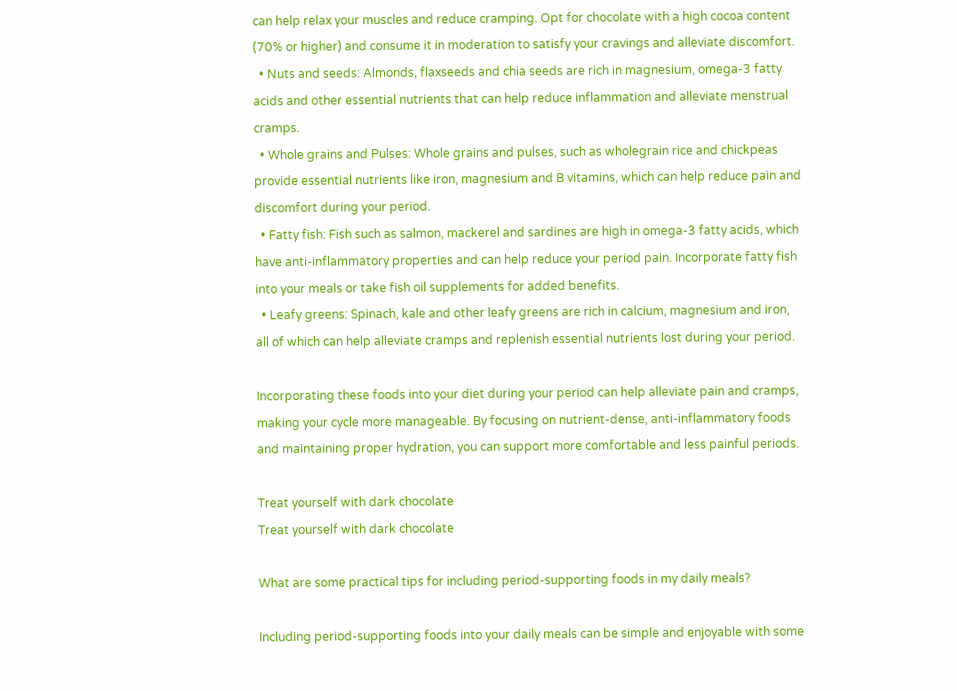can help relax your muscles and reduce cramping. Opt for chocolate with a high cocoa content (70% or higher) and consume it in moderation to satisfy your cravings and alleviate discomfort.
  • Nuts and seeds: Almonds, flaxseeds and chia seeds are rich in magnesium, omega-3 fatty acids and other essential nutrients that can help reduce inflammation and alleviate menstrual cramps.
  • Whole grains and Pulses: Whole grains and pulses, such as wholegrain rice and chickpeas provide essential nutrients like iron, magnesium and B vitamins, which can help reduce pain and discomfort during your period.
  • Fatty fish: Fish such as salmon, mackerel and sardines are high in omega-3 fatty acids, which have anti-inflammatory properties and can help reduce your period pain. Incorporate fatty fish into your meals or take fish oil supplements for added benefits.
  • Leafy greens: Spinach, kale and other leafy greens are rich in calcium, magnesium and iron, all of which can help alleviate cramps and replenish essential nutrients lost during your period.

Incorporating these foods into your diet during your period can help alleviate pain and cramps, making your cycle more manageable. By focusing on nutrient-dense, anti-inflammatory foods and maintaining proper hydration, you can support more comfortable and less painful periods.

Treat yourself with dark chocolate
Treat yourself with dark chocolate

What are some practical tips for including period-supporting foods in my daily meals?

Including period-supporting foods into your daily meals can be simple and enjoyable with some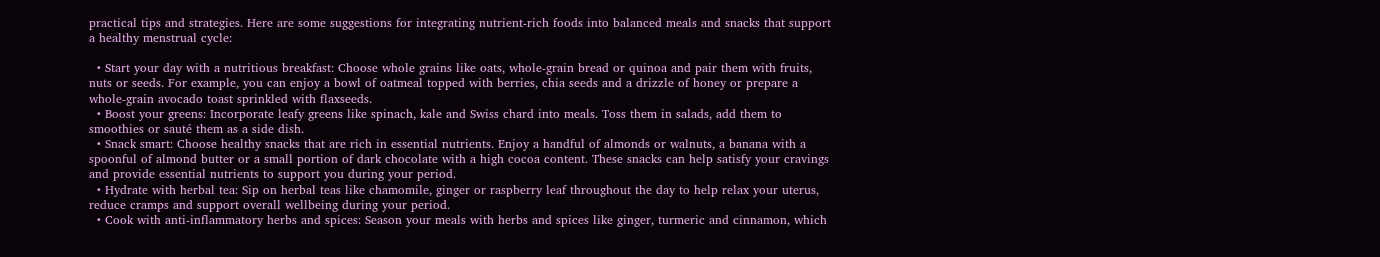practical tips and strategies. Here are some suggestions for integrating nutrient-rich foods into balanced meals and snacks that support a healthy menstrual cycle:

  • Start your day with a nutritious breakfast: Choose whole grains like oats, whole-grain bread or quinoa and pair them with fruits, nuts or seeds. For example, you can enjoy a bowl of oatmeal topped with berries, chia seeds and a drizzle of honey or prepare a whole-grain avocado toast sprinkled with flaxseeds.
  • Boost your greens: Incorporate leafy greens like spinach, kale and Swiss chard into meals. Toss them in salads, add them to smoothies or sauté them as a side dish.
  • Snack smart: Choose healthy snacks that are rich in essential nutrients. Enjoy a handful of almonds or walnuts, a banana with a spoonful of almond butter or a small portion of dark chocolate with a high cocoa content. These snacks can help satisfy your cravings and provide essential nutrients to support you during your period.
  • Hydrate with herbal tea: Sip on herbal teas like chamomile, ginger or raspberry leaf throughout the day to help relax your uterus, reduce cramps and support overall wellbeing during your period.
  • Cook with anti-inflammatory herbs and spices: Season your meals with herbs and spices like ginger, turmeric and cinnamon, which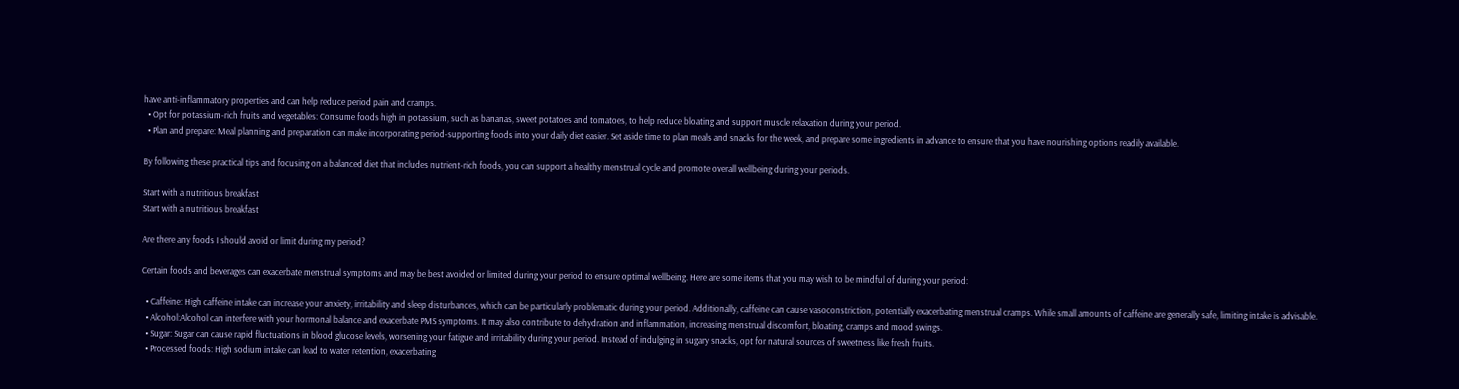have anti-inflammatory properties and can help reduce period pain and cramps.
  • Opt for potassium-rich fruits and vegetables: Consume foods high in potassium, such as bananas, sweet potatoes and tomatoes, to help reduce bloating and support muscle relaxation during your period.
  • Plan and prepare: Meal planning and preparation can make incorporating period-supporting foods into your daily diet easier. Set aside time to plan meals and snacks for the week, and prepare some ingredients in advance to ensure that you have nourishing options readily available.

By following these practical tips and focusing on a balanced diet that includes nutrient-rich foods, you can support a healthy menstrual cycle and promote overall wellbeing during your periods.

Start with a nutritious breakfast
Start with a nutritious breakfast

Are there any foods I should avoid or limit during my period?

Certain foods and beverages can exacerbate menstrual symptoms and may be best avoided or limited during your period to ensure optimal wellbeing. Here are some items that you may wish to be mindful of during your period:

  • Caffeine: High caffeine intake can increase your anxiety, irritability and sleep disturbances, which can be particularly problematic during your period. Additionally, caffeine can cause vasoconstriction, potentially exacerbating menstrual cramps. While small amounts of caffeine are generally safe, limiting intake is advisable.
  • Alcohol:Alcohol can interfere with your hormonal balance and exacerbate PMS symptoms. It may also contribute to dehydration and inflammation, increasing menstrual discomfort, bloating, cramps and mood swings.
  • Sugar: Sugar can cause rapid fluctuations in blood glucose levels, worsening your fatigue and irritability during your period. Instead of indulging in sugary snacks, opt for natural sources of sweetness like fresh fruits.
  • Processed foods: High sodium intake can lead to water retention, exacerbating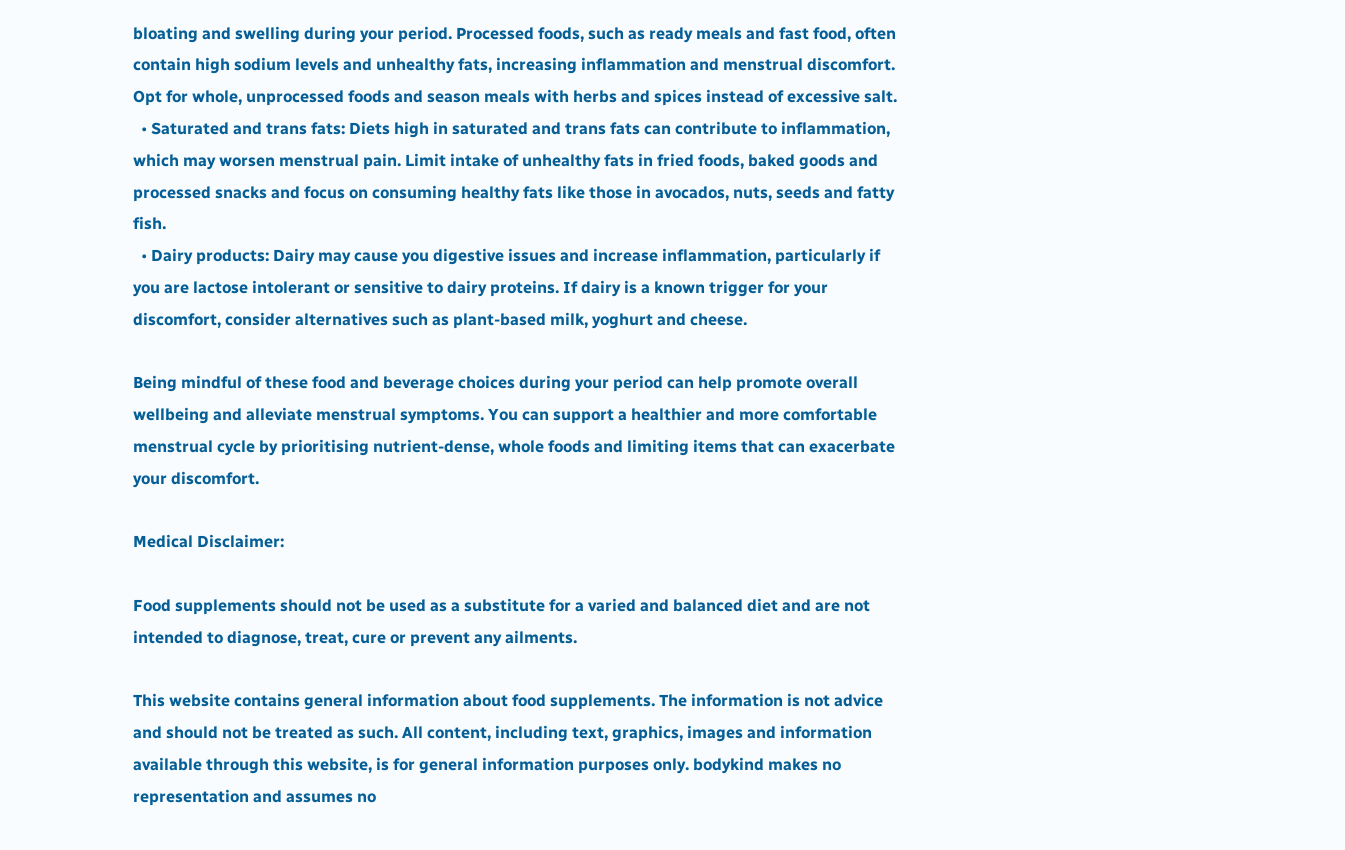bloating and swelling during your period. Processed foods, such as ready meals and fast food, often contain high sodium levels and unhealthy fats, increasing inflammation and menstrual discomfort. Opt for whole, unprocessed foods and season meals with herbs and spices instead of excessive salt.
  • Saturated and trans fats: Diets high in saturated and trans fats can contribute to inflammation, which may worsen menstrual pain. Limit intake of unhealthy fats in fried foods, baked goods and processed snacks and focus on consuming healthy fats like those in avocados, nuts, seeds and fatty fish.
  • Dairy products: Dairy may cause you digestive issues and increase inflammation, particularly if you are lactose intolerant or sensitive to dairy proteins. If dairy is a known trigger for your discomfort, consider alternatives such as plant-based milk, yoghurt and cheese.

Being mindful of these food and beverage choices during your period can help promote overall wellbeing and alleviate menstrual symptoms. You can support a healthier and more comfortable menstrual cycle by prioritising nutrient-dense, whole foods and limiting items that can exacerbate your discomfort.

Medical Disclaimer:

Food supplements should not be used as a substitute for a varied and balanced diet and are not intended to diagnose, treat, cure or prevent any ailments.

This website contains general information about food supplements. The information is not advice and should not be treated as such. All content, including text, graphics, images and information available through this website, is for general information purposes only. bodykind makes no representation and assumes no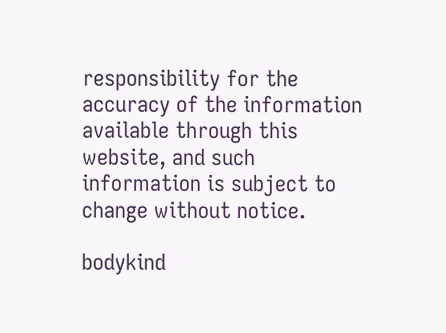responsibility for the accuracy of the information available through this website, and such information is subject to change without notice.

bodykind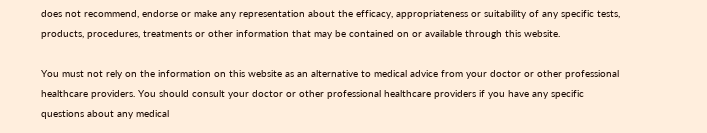does not recommend, endorse or make any representation about the efficacy, appropriateness or suitability of any specific tests, products, procedures, treatments or other information that may be contained on or available through this website.

You must not rely on the information on this website as an alternative to medical advice from your doctor or other professional healthcare providers. You should consult your doctor or other professional healthcare providers if you have any specific questions about any medical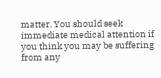matter. You should seek immediate medical attention if you think you may be suffering from any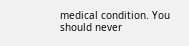medical condition. You should never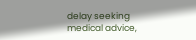delay seeking medical advice,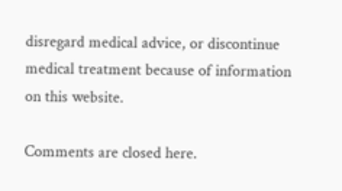disregard medical advice, or discontinue medical treatment because of information on this website.

Comments are closed here.